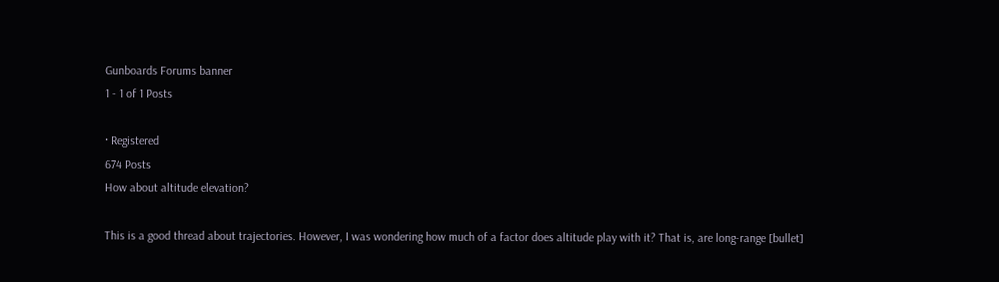Gunboards Forums banner
1 - 1 of 1 Posts

· Registered
674 Posts
How about altitude elevation?

This is a good thread about trajectories. However, I was wondering how much of a factor does altitude play with it? That is, are long-range [bullet]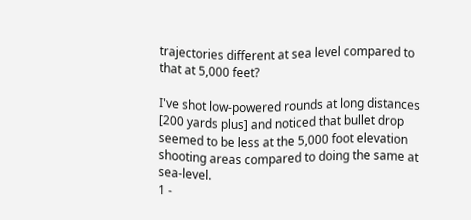trajectories different at sea level compared to that at 5,000 feet?

I've shot low-powered rounds at long distances [200 yards plus] and noticed that bullet drop seemed to be less at the 5,000 foot elevation shooting areas compared to doing the same at sea-level.
1 -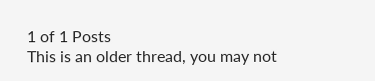1 of 1 Posts
This is an older thread, you may not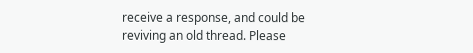receive a response, and could be reviving an old thread. Please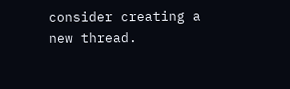consider creating a new thread.